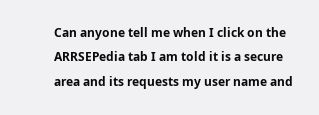Can anyone tell me when I click on the ARRSEPedia tab I am told it is a secure area and its requests my user name and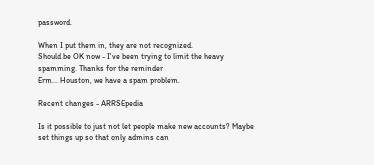password.

When I put them in, they are not recognized.
Should be OK now - I've been trying to limit the heavy spamming. Thanks for the reminder
Erm... Houston, we have a spam problem.

Recent changes - ARRSEpedia

Is it possible to just not let people make new accounts? Maybe set things up so that only admins can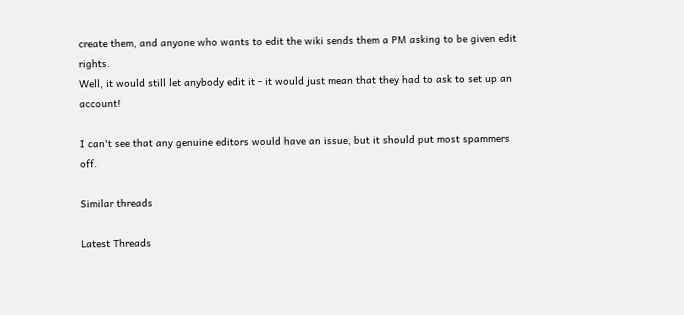create them, and anyone who wants to edit the wiki sends them a PM asking to be given edit rights.
Well, it would still let anybody edit it - it would just mean that they had to ask to set up an account!

I can't see that any genuine editors would have an issue, but it should put most spammers off.

Similar threads

Latest Threads